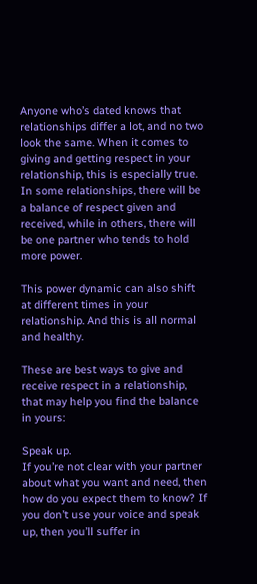Anyone who’s dated knows that relationships differ a lot, and no two look the same. When it comes to giving and getting respect in your relationship, this is especially true. In some relationships, there will be a balance of respect given and received, while in others, there will be one partner who tends to hold more power.

This power dynamic can also shift at different times in your relationship. And this is all normal and healthy.

These are best ways to give and receive respect in a relationship, that may help you find the balance in yours:

Speak up.
If you’re not clear with your partner about what you want and need, then how do you expect them to know? If you don’t use your voice and speak up, then you’ll suffer in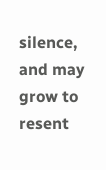silence, and may grow to resent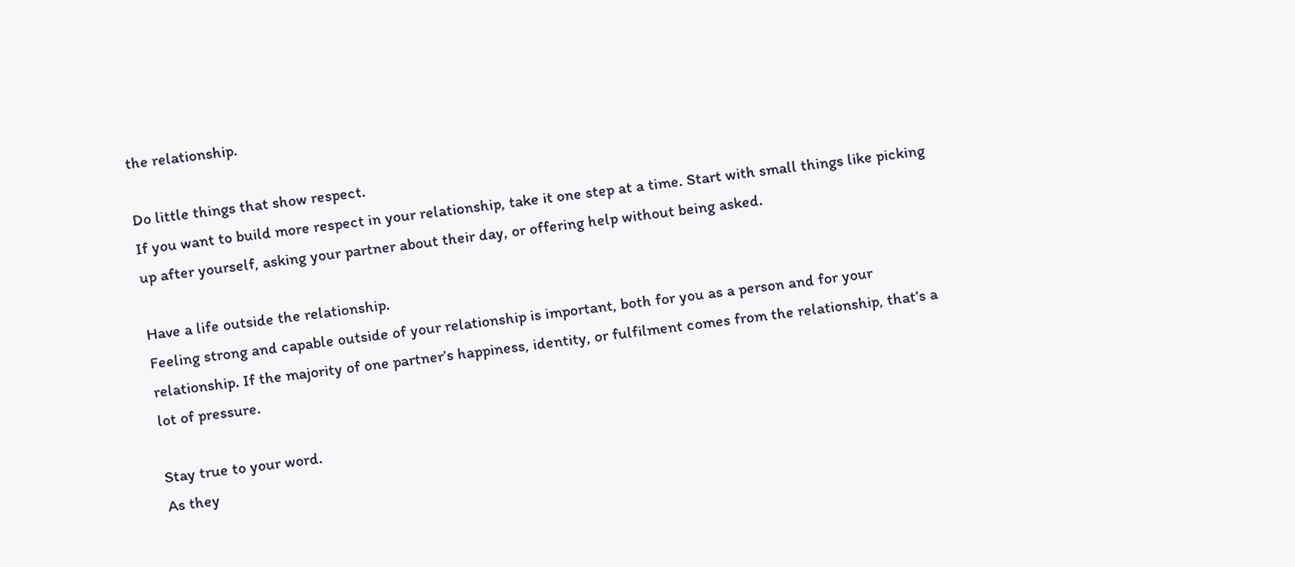the relationship.

Do little things that show respect.
If you want to build more respect in your relationship, take it one step at a time. Start with small things like picking up after yourself, asking your partner about their day, or offering help without being asked.

Have a life outside the relationship.
Feeling strong and capable outside of your relationship is important, both for you as a person and for your relationship. If the majority of one partner’s happiness, identity, or fulfilment comes from the relationship, that’s a lot of pressure.

Stay true to your word.
As they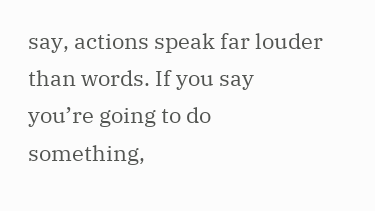say, actions speak far louder than words. If you say you’re going to do something,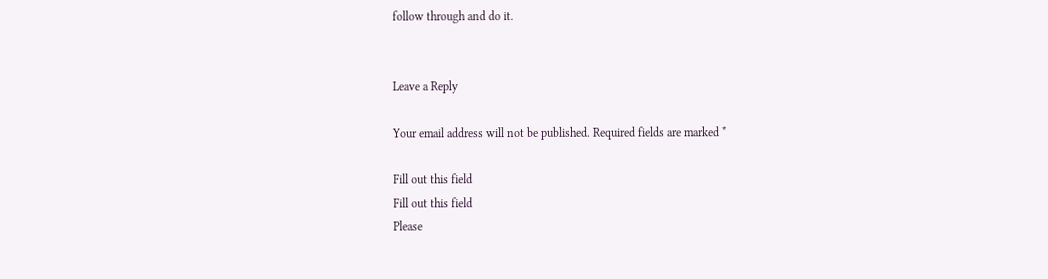follow through and do it.


Leave a Reply

Your email address will not be published. Required fields are marked *

Fill out this field
Fill out this field
Please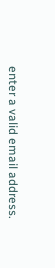enter a valid email address.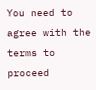You need to agree with the terms to proceed